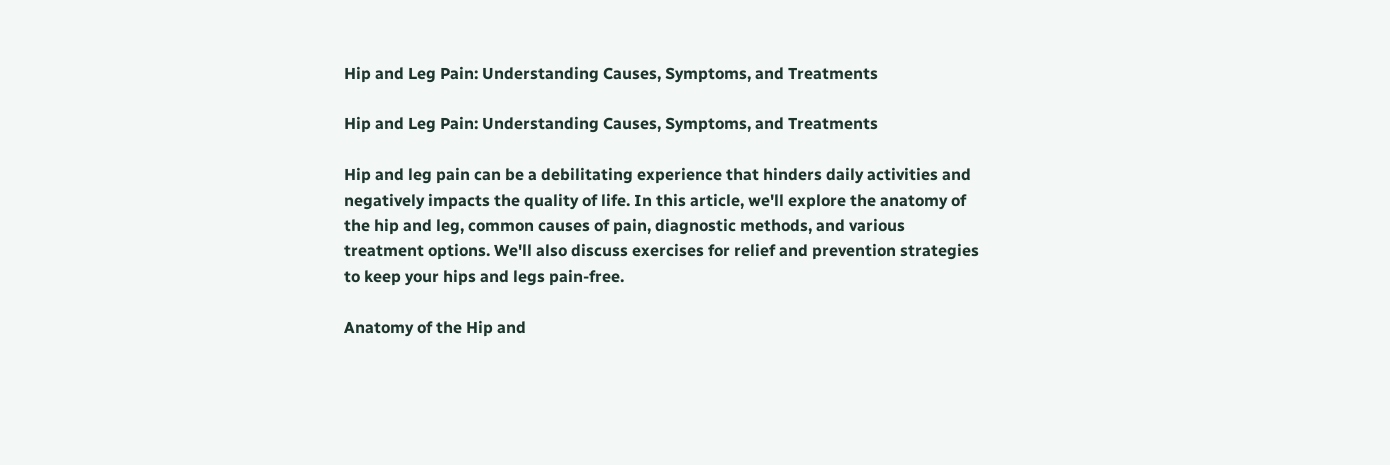Hip and Leg Pain: Understanding Causes, Symptoms, and Treatments

Hip and Leg Pain: Understanding Causes, Symptoms, and Treatments

Hip and leg pain can be a debilitating experience that hinders daily activities and negatively impacts the quality of life. In this article, we'll explore the anatomy of the hip and leg, common causes of pain, diagnostic methods, and various treatment options. We'll also discuss exercises for relief and prevention strategies to keep your hips and legs pain-free.

Anatomy of the Hip and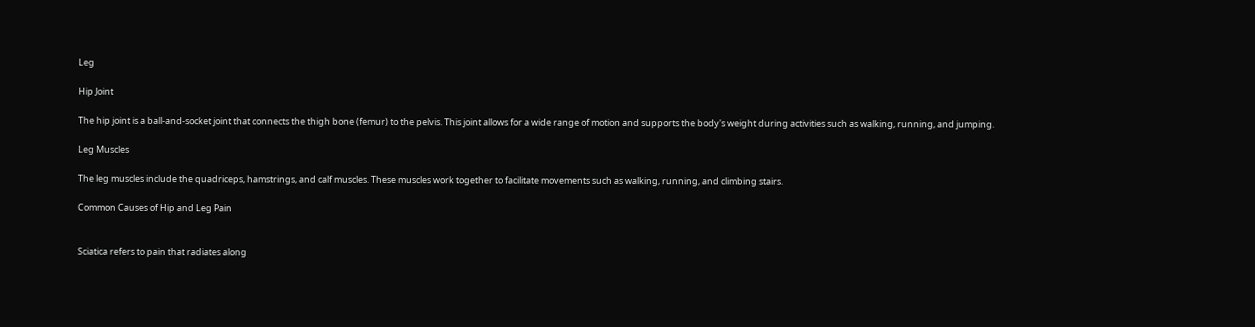Leg

Hip Joint

The hip joint is a ball-and-socket joint that connects the thigh bone (femur) to the pelvis. This joint allows for a wide range of motion and supports the body's weight during activities such as walking, running, and jumping.

Leg Muscles

The leg muscles include the quadriceps, hamstrings, and calf muscles. These muscles work together to facilitate movements such as walking, running, and climbing stairs.

Common Causes of Hip and Leg Pain


Sciatica refers to pain that radiates along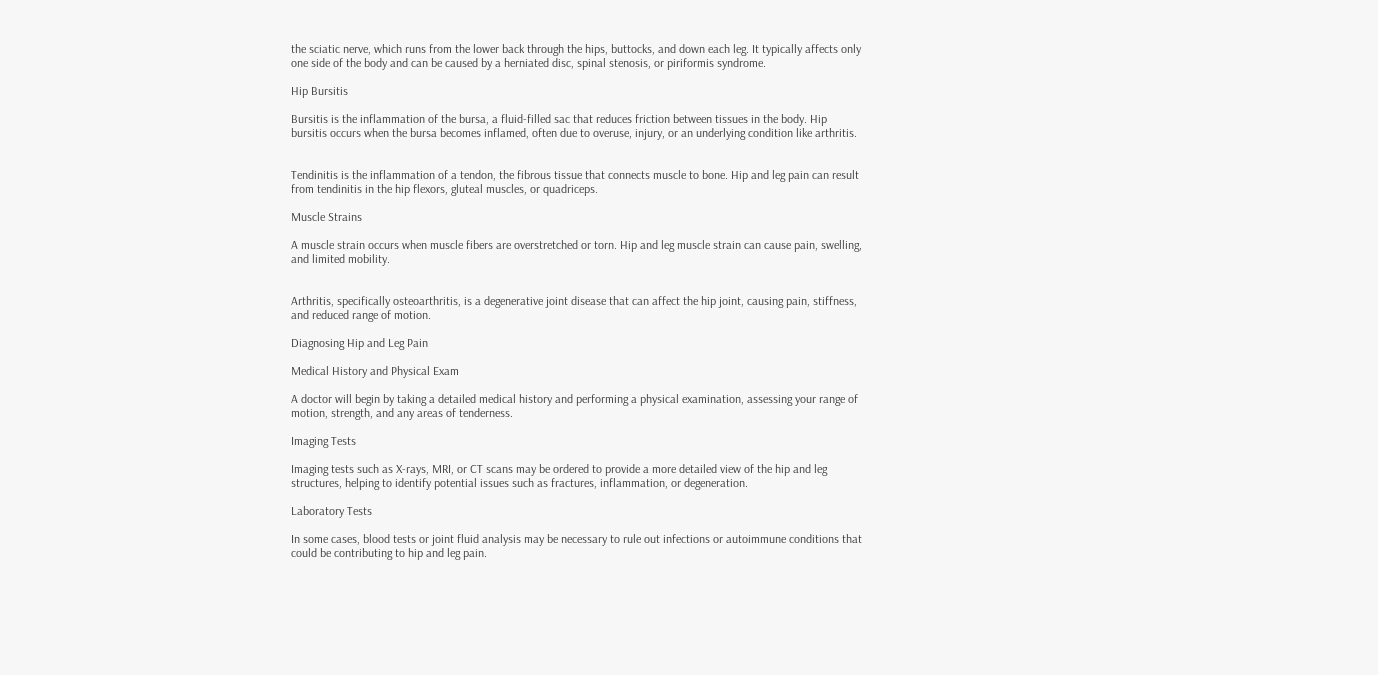the sciatic nerve, which runs from the lower back through the hips, buttocks, and down each leg. It typically affects only one side of the body and can be caused by a herniated disc, spinal stenosis, or piriformis syndrome.

Hip Bursitis

Bursitis is the inflammation of the bursa, a fluid-filled sac that reduces friction between tissues in the body. Hip bursitis occurs when the bursa becomes inflamed, often due to overuse, injury, or an underlying condition like arthritis.


Tendinitis is the inflammation of a tendon, the fibrous tissue that connects muscle to bone. Hip and leg pain can result from tendinitis in the hip flexors, gluteal muscles, or quadriceps.

Muscle Strains

A muscle strain occurs when muscle fibers are overstretched or torn. Hip and leg muscle strain can cause pain, swelling, and limited mobility.


Arthritis, specifically osteoarthritis, is a degenerative joint disease that can affect the hip joint, causing pain, stiffness, and reduced range of motion.

Diagnosing Hip and Leg Pain

Medical History and Physical Exam

A doctor will begin by taking a detailed medical history and performing a physical examination, assessing your range of motion, strength, and any areas of tenderness.

Imaging Tests

Imaging tests such as X-rays, MRI, or CT scans may be ordered to provide a more detailed view of the hip and leg structures, helping to identify potential issues such as fractures, inflammation, or degeneration.

Laboratory Tests

In some cases, blood tests or joint fluid analysis may be necessary to rule out infections or autoimmune conditions that could be contributing to hip and leg pain.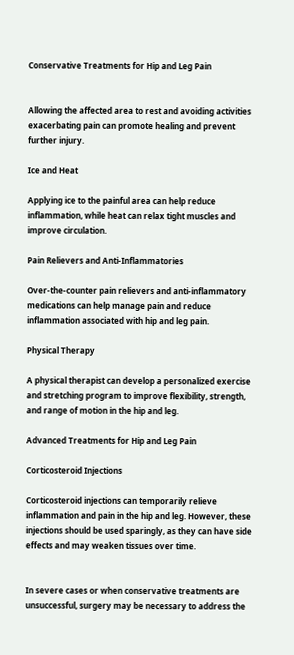Conservative Treatments for Hip and Leg Pain


Allowing the affected area to rest and avoiding activities exacerbating pain can promote healing and prevent further injury.

Ice and Heat

Applying ice to the painful area can help reduce inflammation, while heat can relax tight muscles and improve circulation.

Pain Relievers and Anti-Inflammatories

Over-the-counter pain relievers and anti-inflammatory medications can help manage pain and reduce inflammation associated with hip and leg pain.

Physical Therapy

A physical therapist can develop a personalized exercise and stretching program to improve flexibility, strength, and range of motion in the hip and leg.

Advanced Treatments for Hip and Leg Pain

Corticosteroid Injections

Corticosteroid injections can temporarily relieve inflammation and pain in the hip and leg. However, these injections should be used sparingly, as they can have side effects and may weaken tissues over time.


In severe cases or when conservative treatments are unsuccessful, surgery may be necessary to address the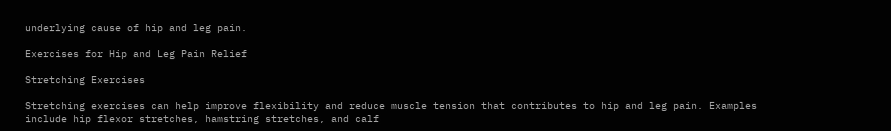underlying cause of hip and leg pain.

Exercises for Hip and Leg Pain Relief

Stretching Exercises

Stretching exercises can help improve flexibility and reduce muscle tension that contributes to hip and leg pain. Examples include hip flexor stretches, hamstring stretches, and calf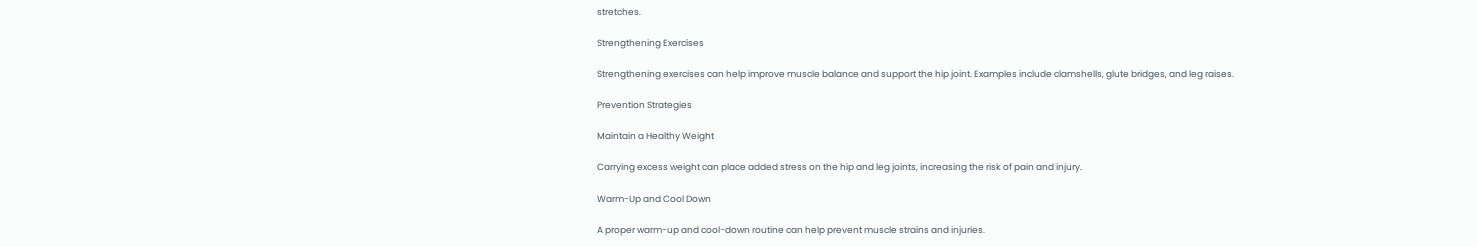stretches.

Strengthening Exercises

Strengthening exercises can help improve muscle balance and support the hip joint. Examples include clamshells, glute bridges, and leg raises.

Prevention Strategies

Maintain a Healthy Weight

Carrying excess weight can place added stress on the hip and leg joints, increasing the risk of pain and injury.

Warm-Up and Cool Down

A proper warm-up and cool-down routine can help prevent muscle strains and injuries.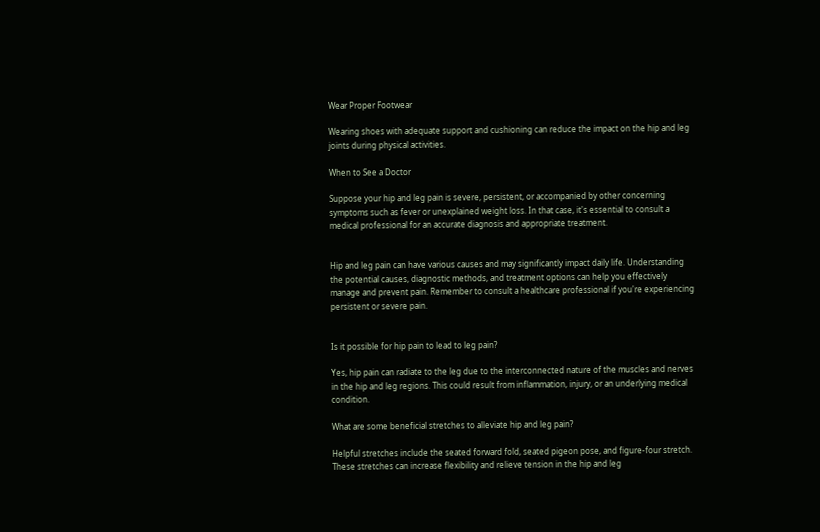Wear Proper Footwear

Wearing shoes with adequate support and cushioning can reduce the impact on the hip and leg joints during physical activities.

When to See a Doctor

Suppose your hip and leg pain is severe, persistent, or accompanied by other concerning symptoms such as fever or unexplained weight loss. In that case, it's essential to consult a medical professional for an accurate diagnosis and appropriate treatment.


Hip and leg pain can have various causes and may significantly impact daily life. Understanding the potential causes, diagnostic methods, and treatment options can help you effectively manage and prevent pain. Remember to consult a healthcare professional if you're experiencing persistent or severe pain.


Is it possible for hip pain to lead to leg pain?

Yes, hip pain can radiate to the leg due to the interconnected nature of the muscles and nerves in the hip and leg regions. This could result from inflammation, injury, or an underlying medical condition.

What are some beneficial stretches to alleviate hip and leg pain?

Helpful stretches include the seated forward fold, seated pigeon pose, and figure-four stretch. These stretches can increase flexibility and relieve tension in the hip and leg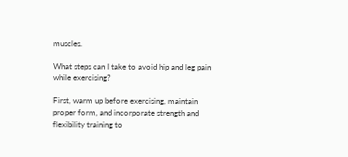muscles.

What steps can I take to avoid hip and leg pain while exercising?

First, warm up before exercising, maintain proper form, and incorporate strength and flexibility training to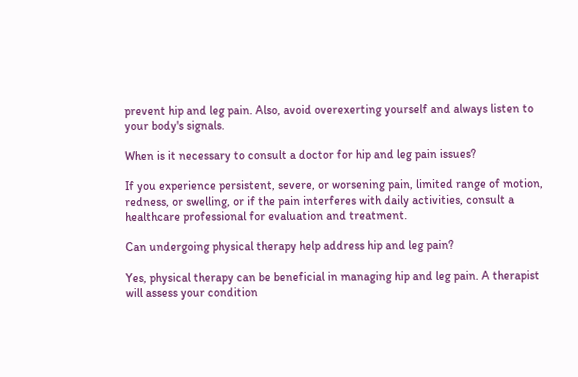prevent hip and leg pain. Also, avoid overexerting yourself and always listen to your body's signals.

When is it necessary to consult a doctor for hip and leg pain issues?

If you experience persistent, severe, or worsening pain, limited range of motion, redness, or swelling, or if the pain interferes with daily activities, consult a healthcare professional for evaluation and treatment.

Can undergoing physical therapy help address hip and leg pain?

Yes, physical therapy can be beneficial in managing hip and leg pain. A therapist will assess your condition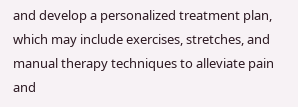and develop a personalized treatment plan, which may include exercises, stretches, and manual therapy techniques to alleviate pain and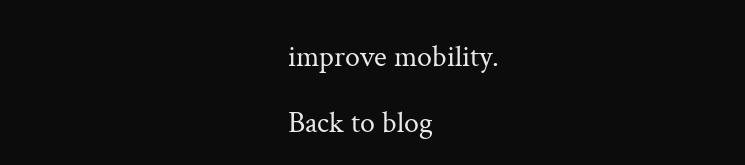improve mobility.

Back to blog